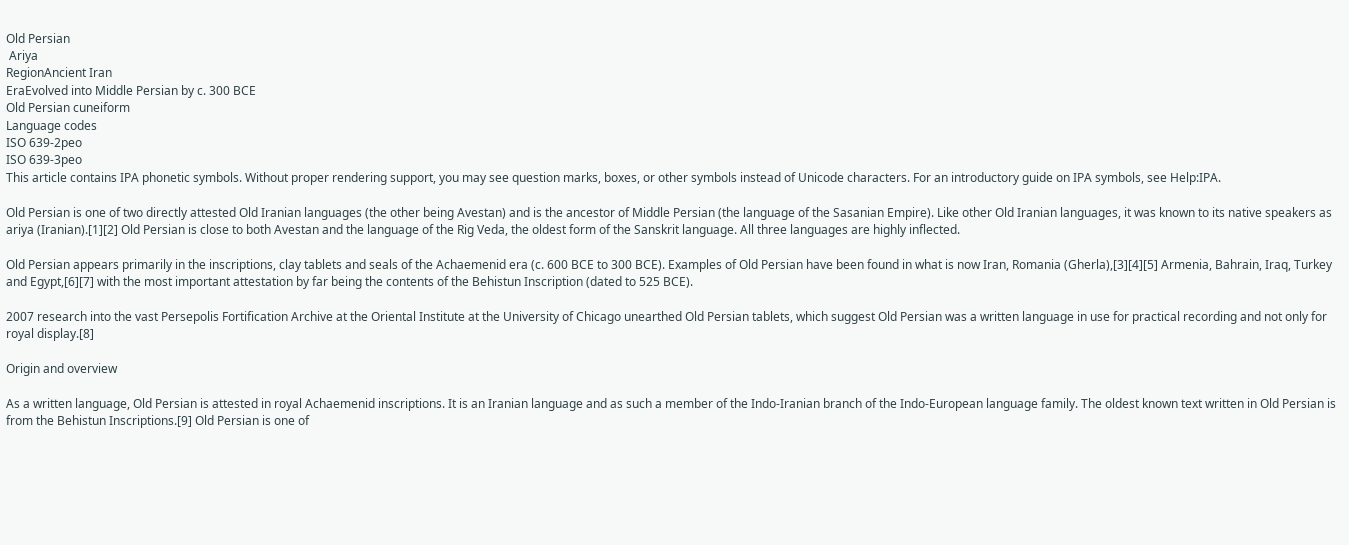Old Persian
 Ariya
RegionAncient Iran
EraEvolved into Middle Persian by c. 300 BCE
Old Persian cuneiform
Language codes
ISO 639-2peo
ISO 639-3peo
This article contains IPA phonetic symbols. Without proper rendering support, you may see question marks, boxes, or other symbols instead of Unicode characters. For an introductory guide on IPA symbols, see Help:IPA.

Old Persian is one of two directly attested Old Iranian languages (the other being Avestan) and is the ancestor of Middle Persian (the language of the Sasanian Empire). Like other Old Iranian languages, it was known to its native speakers as ariya (Iranian).[1][2] Old Persian is close to both Avestan and the language of the Rig Veda, the oldest form of the Sanskrit language. All three languages are highly inflected.

Old Persian appears primarily in the inscriptions, clay tablets and seals of the Achaemenid era (c. 600 BCE to 300 BCE). Examples of Old Persian have been found in what is now Iran, Romania (Gherla),[3][4][5] Armenia, Bahrain, Iraq, Turkey and Egypt,[6][7] with the most important attestation by far being the contents of the Behistun Inscription (dated to 525 BCE).

2007 research into the vast Persepolis Fortification Archive at the Oriental Institute at the University of Chicago unearthed Old Persian tablets, which suggest Old Persian was a written language in use for practical recording and not only for royal display.[8]

Origin and overview

As a written language, Old Persian is attested in royal Achaemenid inscriptions. It is an Iranian language and as such a member of the Indo-Iranian branch of the Indo-European language family. The oldest known text written in Old Persian is from the Behistun Inscriptions.[9] Old Persian is one of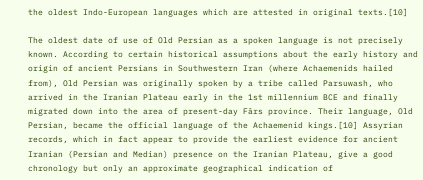the oldest Indo-European languages which are attested in original texts.[10]

The oldest date of use of Old Persian as a spoken language is not precisely known. According to certain historical assumptions about the early history and origin of ancient Persians in Southwestern Iran (where Achaemenids hailed from), Old Persian was originally spoken by a tribe called Parsuwash, who arrived in the Iranian Plateau early in the 1st millennium BCE and finally migrated down into the area of present-day Fārs province. Their language, Old Persian, became the official language of the Achaemenid kings.[10] Assyrian records, which in fact appear to provide the earliest evidence for ancient Iranian (Persian and Median) presence on the Iranian Plateau, give a good chronology but only an approximate geographical indication of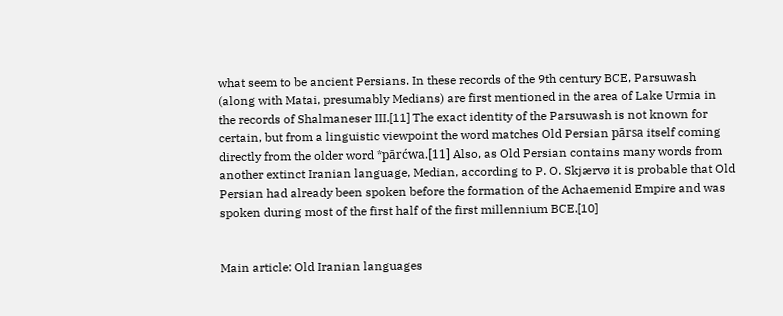what seem to be ancient Persians. In these records of the 9th century BCE, Parsuwash (along with Matai, presumably Medians) are first mentioned in the area of Lake Urmia in the records of Shalmaneser III.[11] The exact identity of the Parsuwash is not known for certain, but from a linguistic viewpoint the word matches Old Persian pārsa itself coming directly from the older word *pārćwa.[11] Also, as Old Persian contains many words from another extinct Iranian language, Median, according to P. O. Skjærvø it is probable that Old Persian had already been spoken before the formation of the Achaemenid Empire and was spoken during most of the first half of the first millennium BCE.[10]


Main article: Old Iranian languages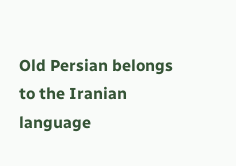Old Persian belongs to the Iranian language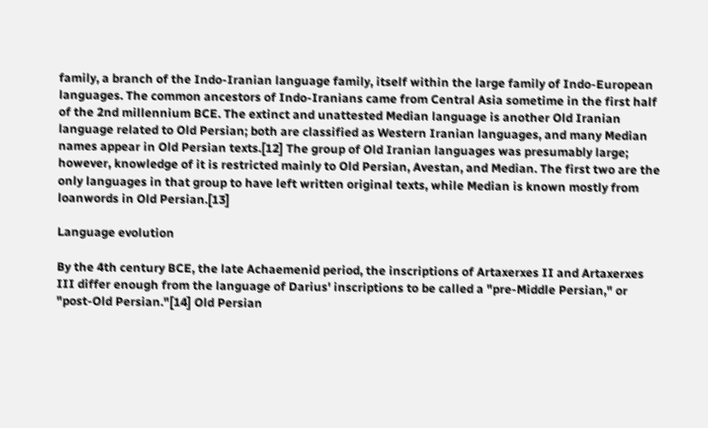family, a branch of the Indo-Iranian language family, itself within the large family of Indo-European languages. The common ancestors of Indo-Iranians came from Central Asia sometime in the first half of the 2nd millennium BCE. The extinct and unattested Median language is another Old Iranian language related to Old Persian; both are classified as Western Iranian languages, and many Median names appear in Old Persian texts.[12] The group of Old Iranian languages was presumably large; however, knowledge of it is restricted mainly to Old Persian, Avestan, and Median. The first two are the only languages in that group to have left written original texts, while Median is known mostly from loanwords in Old Persian.[13]

Language evolution

By the 4th century BCE, the late Achaemenid period, the inscriptions of Artaxerxes II and Artaxerxes III differ enough from the language of Darius' inscriptions to be called a "pre-Middle Persian," or "post-Old Persian."[14] Old Persian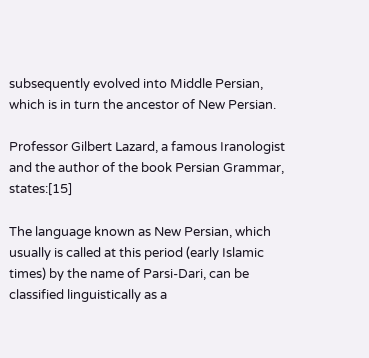subsequently evolved into Middle Persian, which is in turn the ancestor of New Persian.

Professor Gilbert Lazard, a famous Iranologist and the author of the book Persian Grammar, states:[15]

The language known as New Persian, which usually is called at this period (early Islamic times) by the name of Parsi-Dari, can be classified linguistically as a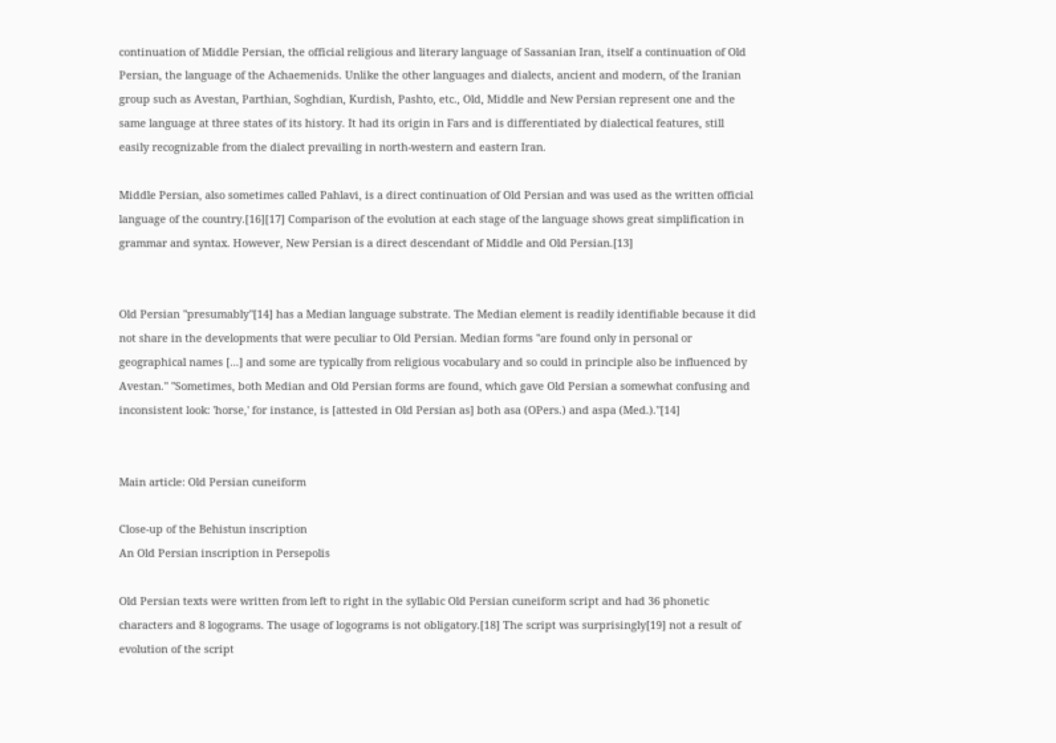continuation of Middle Persian, the official religious and literary language of Sassanian Iran, itself a continuation of Old Persian, the language of the Achaemenids. Unlike the other languages and dialects, ancient and modern, of the Iranian group such as Avestan, Parthian, Soghdian, Kurdish, Pashto, etc., Old, Middle and New Persian represent one and the same language at three states of its history. It had its origin in Fars and is differentiated by dialectical features, still easily recognizable from the dialect prevailing in north-western and eastern Iran.

Middle Persian, also sometimes called Pahlavi, is a direct continuation of Old Persian and was used as the written official language of the country.[16][17] Comparison of the evolution at each stage of the language shows great simplification in grammar and syntax. However, New Persian is a direct descendant of Middle and Old Persian.[13]


Old Persian "presumably"[14] has a Median language substrate. The Median element is readily identifiable because it did not share in the developments that were peculiar to Old Persian. Median forms "are found only in personal or geographical names [...] and some are typically from religious vocabulary and so could in principle also be influenced by Avestan." "Sometimes, both Median and Old Persian forms are found, which gave Old Persian a somewhat confusing and inconsistent look: 'horse,' for instance, is [attested in Old Persian as] both asa (OPers.) and aspa (Med.)."[14]


Main article: Old Persian cuneiform

Close-up of the Behistun inscription
An Old Persian inscription in Persepolis

Old Persian texts were written from left to right in the syllabic Old Persian cuneiform script and had 36 phonetic characters and 8 logograms. The usage of logograms is not obligatory.[18] The script was surprisingly[19] not a result of evolution of the script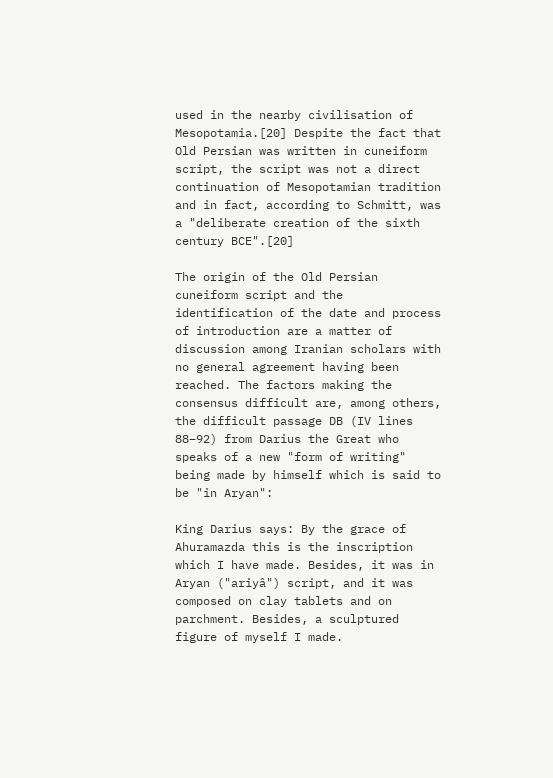used in the nearby civilisation of Mesopotamia.[20] Despite the fact that Old Persian was written in cuneiform script, the script was not a direct continuation of Mesopotamian tradition and in fact, according to Schmitt, was a "deliberate creation of the sixth century BCE".[20]

The origin of the Old Persian cuneiform script and the identification of the date and process of introduction are a matter of discussion among Iranian scholars with no general agreement having been reached. The factors making the consensus difficult are, among others, the difficult passage DB (IV lines 88–92) from Darius the Great who speaks of a new "form of writing" being made by himself which is said to be "in Aryan":

King Darius says: By the grace of Ahuramazda this is the inscription which I have made. Besides, it was in Aryan ("ariyâ") script, and it was composed on clay tablets and on parchment. Besides, a sculptured figure of myself I made.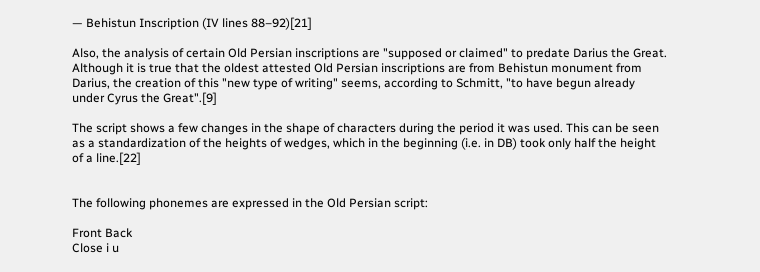— Behistun Inscription (IV lines 88–92)[21]

Also, the analysis of certain Old Persian inscriptions are "supposed or claimed" to predate Darius the Great. Although it is true that the oldest attested Old Persian inscriptions are from Behistun monument from Darius, the creation of this "new type of writing" seems, according to Schmitt, "to have begun already under Cyrus the Great".[9]

The script shows a few changes in the shape of characters during the period it was used. This can be seen as a standardization of the heights of wedges, which in the beginning (i.e. in DB) took only half the height of a line.[22]


The following phonemes are expressed in the Old Persian script:

Front Back
Close i u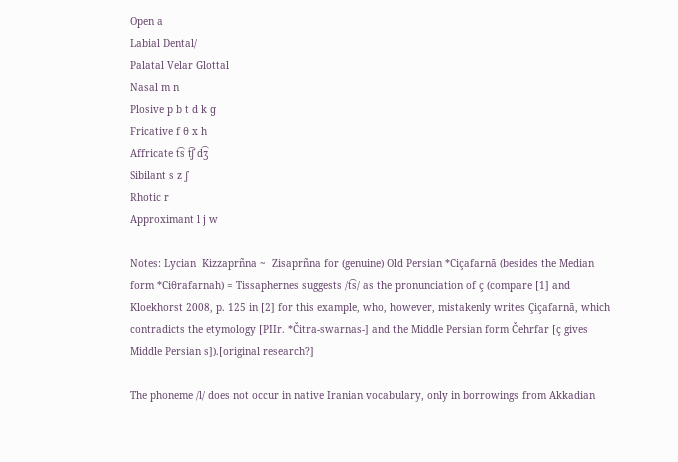Open a
Labial Dental/
Palatal Velar Glottal
Nasal m n
Plosive p b t d k ɡ
Fricative f θ x h
Affricate t͡s t͡ʃ d͡ʒ
Sibilant s z ʃ
Rhotic r
Approximant l j w

Notes: Lycian  Kizzaprñna ~  Zisaprñna for (genuine) Old Persian *Ciçafarnā (besides the Median form *Ciθrafarnah) = Tissaphernes suggests /t͡s/ as the pronunciation of ç (compare [1] and Kloekhorst 2008, p. 125 in [2] for this example, who, however, mistakenly writes Çiçafarnā, which contradicts the etymology [PIIr. *Čitra-swarnas-] and the Middle Persian form Čehrfar [ç gives Middle Persian s]).[original research?]

The phoneme /l/ does not occur in native Iranian vocabulary, only in borrowings from Akkadian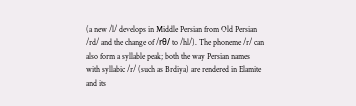(a new /l/ develops in Middle Persian from Old Persian /rd/ and the change of /rθ/ to /hl/). The phoneme /r/ can also form a syllable peak; both the way Persian names with syllabic /r/ (such as Brdiya) are rendered in Elamite and its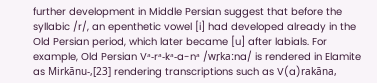further development in Middle Persian suggest that before the syllabic /r/, an epenthetic vowel [i] had developed already in the Old Persian period, which later became [u] after labials. For example, Old Persian Vᵃ-rᵃ-kᵃ-a-nᵃ /wr̩kaːna/ is rendered in Elamite as Mirkānu-,[23] rendering transcriptions such as V(a)rakāna,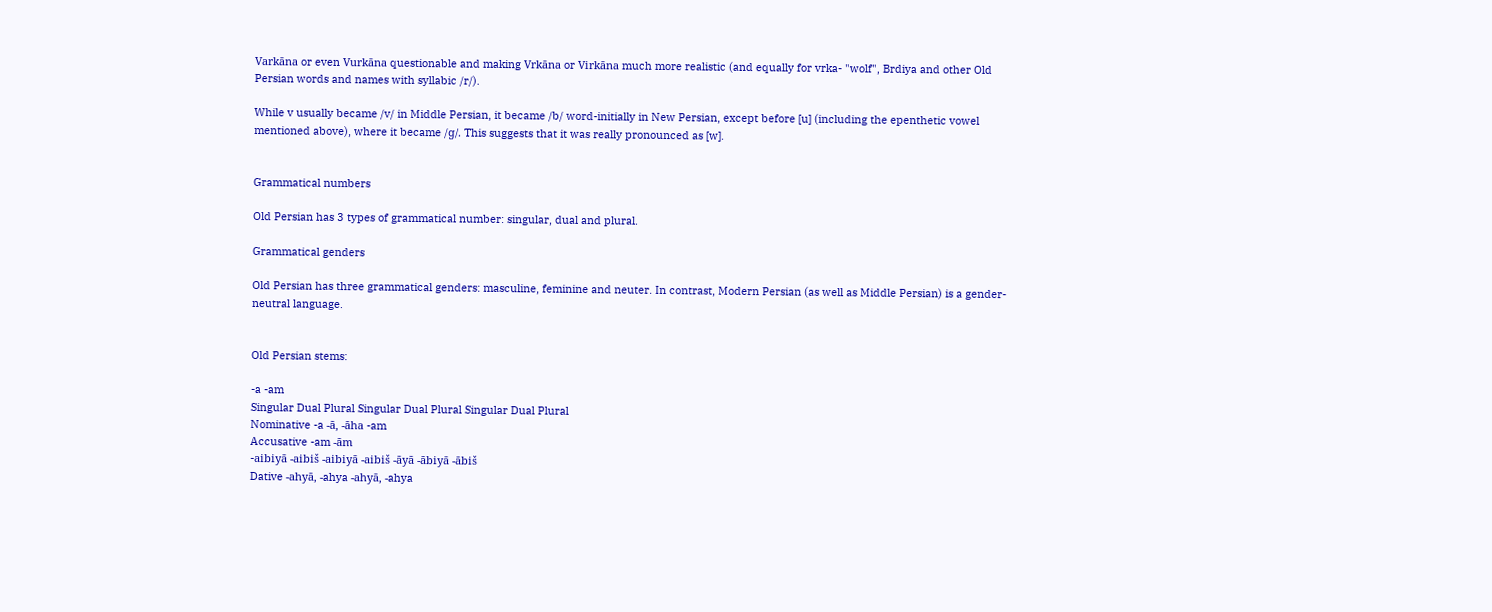Varkāna or even Vurkāna questionable and making Vrkāna or Virkāna much more realistic (and equally for vrka- "wolf", Brdiya and other Old Persian words and names with syllabic /r/).

While v usually became /v/ in Middle Persian, it became /b/ word-initially in New Persian, except before [u] (including the epenthetic vowel mentioned above), where it became /ɡ/. This suggests that it was really pronounced as [w].


Grammatical numbers

Old Persian has 3 types of grammatical number: singular, dual and plural.

Grammatical genders

Old Persian has three grammatical genders: masculine, feminine and neuter. In contrast, Modern Persian (as well as Middle Persian) is a gender-neutral language.


Old Persian stems:

-a -am
Singular Dual Plural Singular Dual Plural Singular Dual Plural
Nominative -a -ā, -āha -am
Accusative -am -ām
-aibiyā -aibiš -aibiyā -aibiš -āyā -ābiyā -ābiš
Dative -ahyā, -ahya -ahyā, -ahya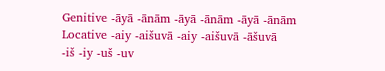Genitive -āyā -ānām -āyā -ānām -āyā -ānām
Locative -aiy -aišuvā -aiy -aišuvā -āšuvā
-iš -iy -uš -uv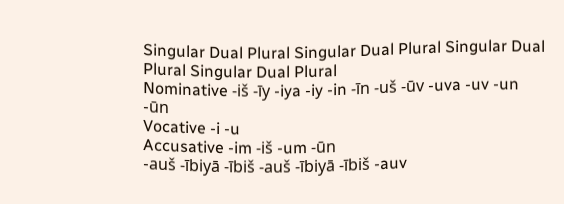Singular Dual Plural Singular Dual Plural Singular Dual Plural Singular Dual Plural
Nominative -iš -īy -iya -iy -in -īn -uš -ūv -uva -uv -un -ūn
Vocative -i -u
Accusative -im -iš -um -ūn
-auš -ībiyā -ībiš -auš -ībiyā -ībiš -auv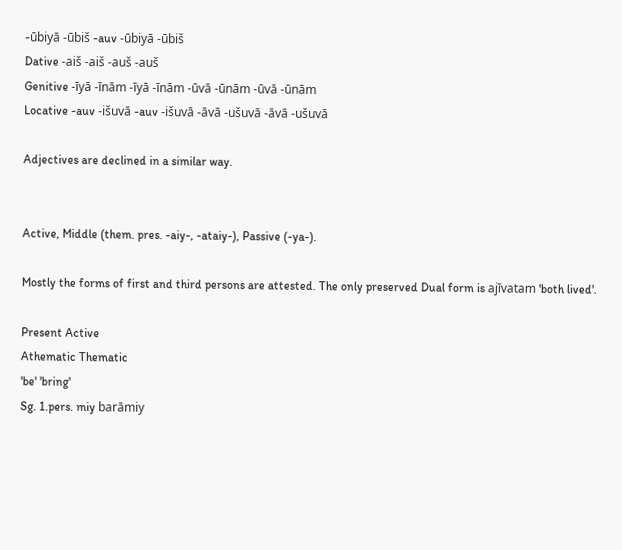-ūbiyā -ūbiš -auv -ūbiyā -ūbiš
Dative -aiš -aiš -auš -auš
Genitive -īyā -īnām -īyā -īnām -ūvā -ūnām -ūvā -ūnām
Locative -auv -išuvā -auv -išuvā -āvā -ušuvā -āvā -ušuvā

Adjectives are declined in a similar way.


Active, Middle (them. pres. -aiy-, -ataiy-), Passive (-ya-).

Mostly the forms of first and third persons are attested. The only preserved Dual form is ajīvatam 'both lived'.

Present Active
Athematic Thematic
'be' 'bring'
Sg. 1.pers. miy barāmiy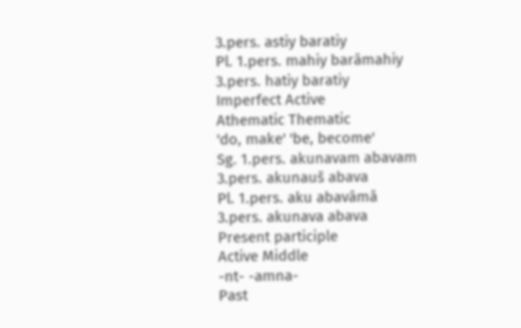3.pers. astiy baratiy
Pl. 1.pers. mahiy barāmahiy
3.pers. hatiy baratiy
Imperfect Active
Athematic Thematic
'do, make' 'be, become'
Sg. 1.pers. akunavam abavam
3.pers. akunauš abava
Pl. 1.pers. aku abavāmā
3.pers. akunava abava
Present participle
Active Middle
-nt- -amna-
Past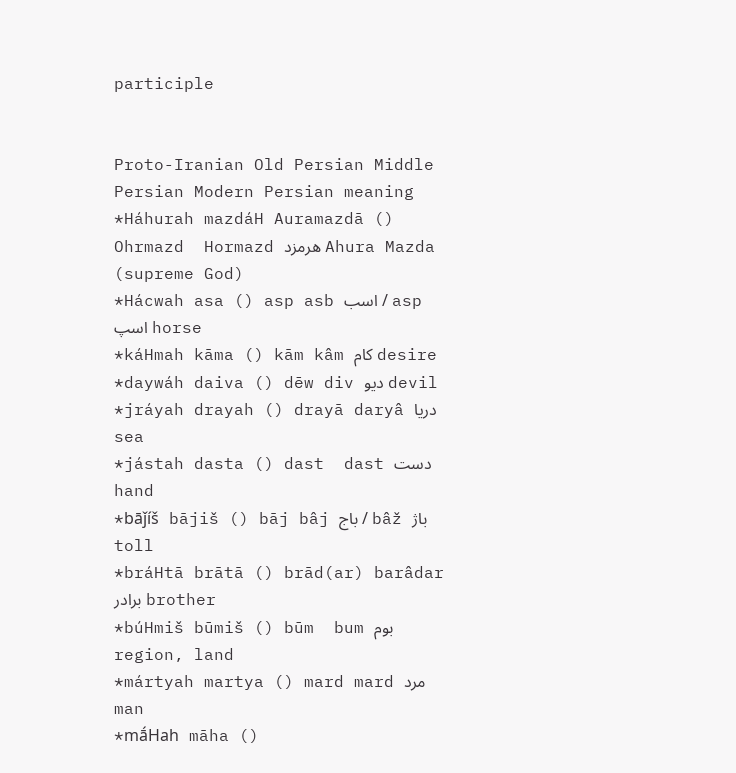participle


Proto-Iranian Old Persian Middle Persian Modern Persian meaning
*Háhurah mazdáH Auramazdā () Ohrmazd  Hormazd هرمزد Ahura Mazda (supreme God)
*Hácwah asa () asp asb اسب / asp اسپ horse
*káHmah kāma () kām kâm کام desire
*daywáh daiva () dēw div دیو devil
*jráyah drayah () drayā daryâ دریا sea
*jástah dasta () dast  dast دست hand
*bāǰíš bājiš () bāj bâj باج / bâž باژ toll
*bráHtā brātā () brād(ar) barâdar برادر brother
*búHmiš būmiš () būm  bum بوم region, land
*mártyah martya () mard mard مرد man
*mā́Hah māha ()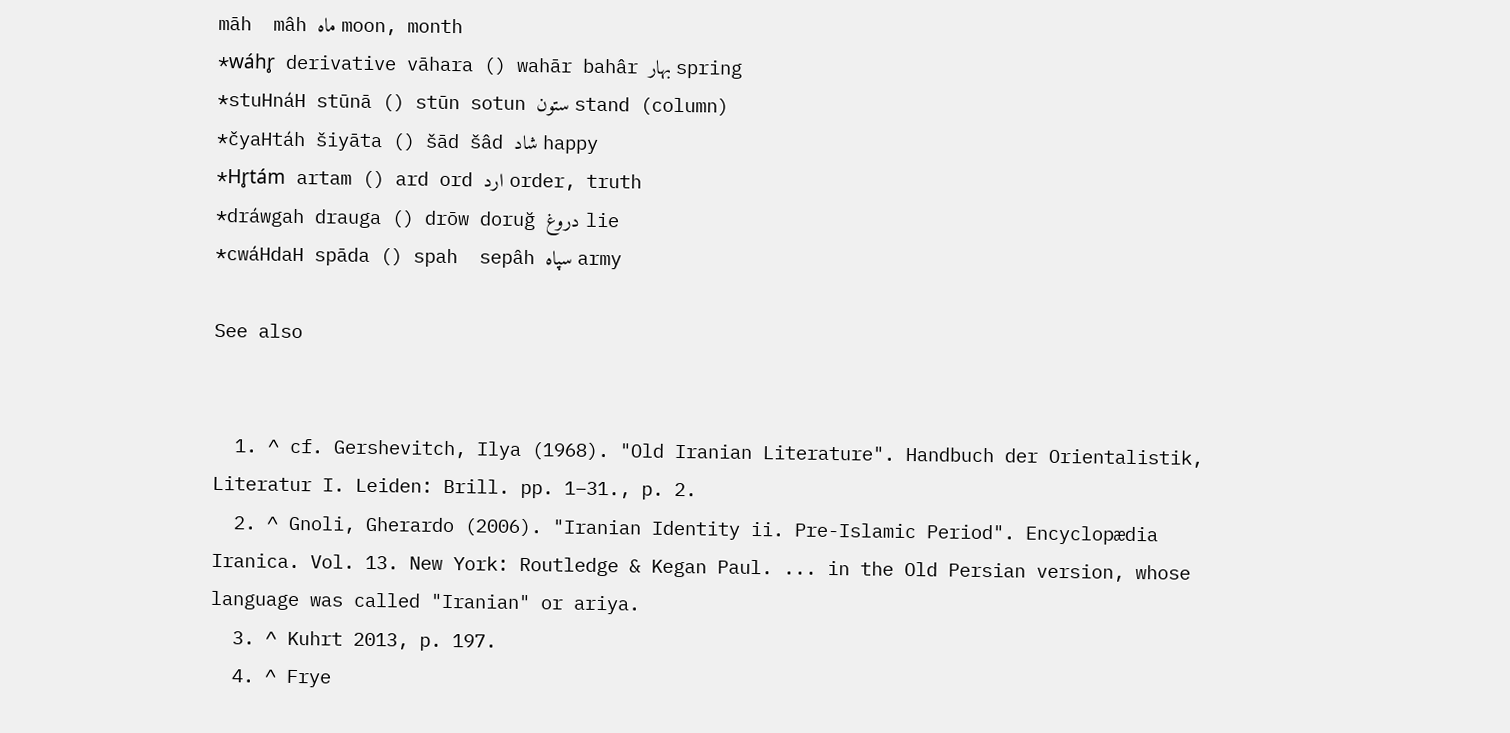māh  mâh ماه moon, month
*wáhr̥ derivative vāhara () wahār bahâr بهار spring
*stuHnáH stūnā () stūn sotun ستون stand (column)
*čyaHtáh šiyāta () šād šâd شاد happy
*Hr̥tám artam () ard ord ارد order, truth
*dráwgah drauga () drōw doruğ دروغ lie
*cwáHdaH spāda () spah  sepâh سپاه army

See also


  1. ^ cf. Gershevitch, Ilya (1968). "Old Iranian Literature". Handbuch der Orientalistik, Literatur I. Leiden: Brill. pp. 1–31., p. 2.
  2. ^ Gnoli, Gherardo (2006). "Iranian Identity ii. Pre-Islamic Period". Encyclopædia Iranica. Vol. 13. New York: Routledge & Kegan Paul. ... in the Old Persian version, whose language was called "Iranian" or ariya.
  3. ^ Kuhrt 2013, p. 197.
  4. ^ Frye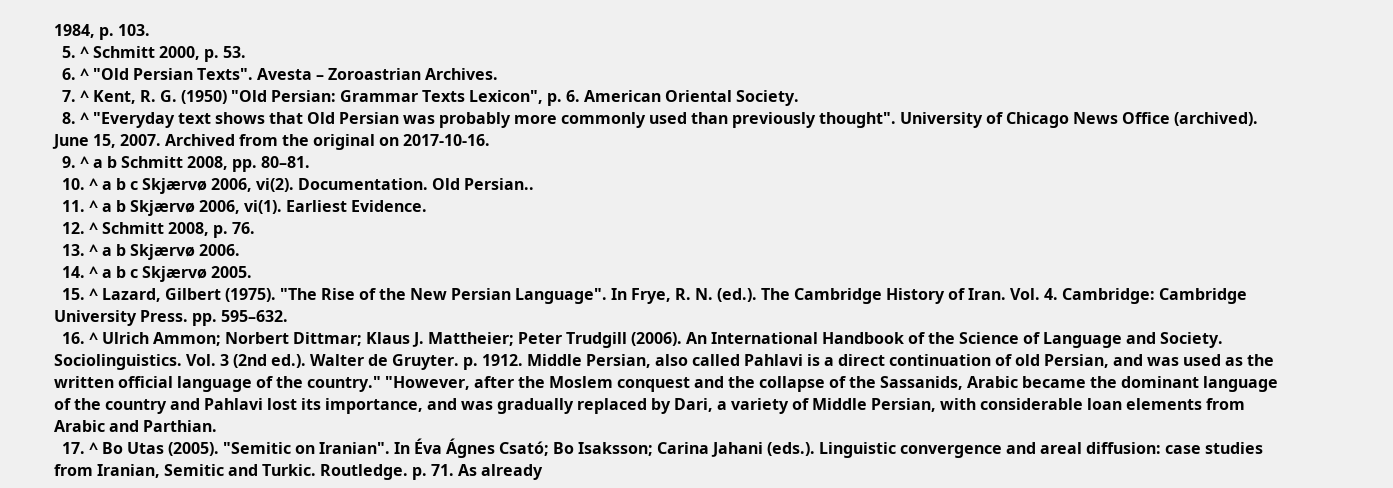1984, p. 103.
  5. ^ Schmitt 2000, p. 53.
  6. ^ "Old Persian Texts". Avesta – Zoroastrian Archives.
  7. ^ Kent, R. G. (1950) "Old Persian: Grammar Texts Lexicon", p. 6. American Oriental Society.
  8. ^ "Everyday text shows that Old Persian was probably more commonly used than previously thought". University of Chicago News Office (archived). June 15, 2007. Archived from the original on 2017-10-16.
  9. ^ a b Schmitt 2008, pp. 80–81.
  10. ^ a b c Skjærvø 2006, vi(2). Documentation. Old Persian..
  11. ^ a b Skjærvø 2006, vi(1). Earliest Evidence.
  12. ^ Schmitt 2008, p. 76.
  13. ^ a b Skjærvø 2006.
  14. ^ a b c Skjærvø 2005.
  15. ^ Lazard, Gilbert (1975). "The Rise of the New Persian Language". In Frye, R. N. (ed.). The Cambridge History of Iran. Vol. 4. Cambridge: Cambridge University Press. pp. 595–632.
  16. ^ Ulrich Ammon; Norbert Dittmar; Klaus J. Mattheier; Peter Trudgill (2006). An International Handbook of the Science of Language and Society. Sociolinguistics. Vol. 3 (2nd ed.). Walter de Gruyter. p. 1912. Middle Persian, also called Pahlavi is a direct continuation of old Persian, and was used as the written official language of the country." "However, after the Moslem conquest and the collapse of the Sassanids, Arabic became the dominant language of the country and Pahlavi lost its importance, and was gradually replaced by Dari, a variety of Middle Persian, with considerable loan elements from Arabic and Parthian.
  17. ^ Bo Utas (2005). "Semitic on Iranian". In Éva Ágnes Csató; Bo Isaksson; Carina Jahani (eds.). Linguistic convergence and areal diffusion: case studies from Iranian, Semitic and Turkic. Routledge. p. 71. As already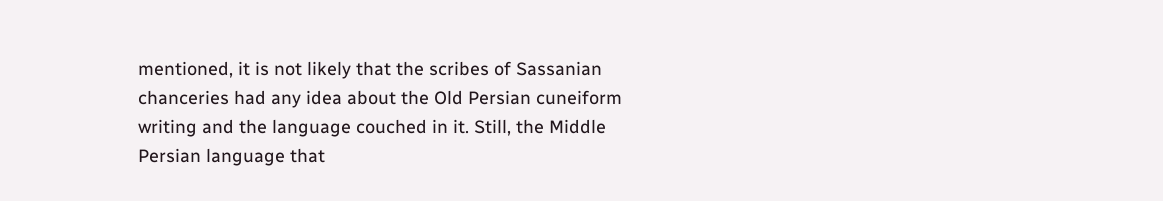mentioned, it is not likely that the scribes of Sassanian chanceries had any idea about the Old Persian cuneiform writing and the language couched in it. Still, the Middle Persian language that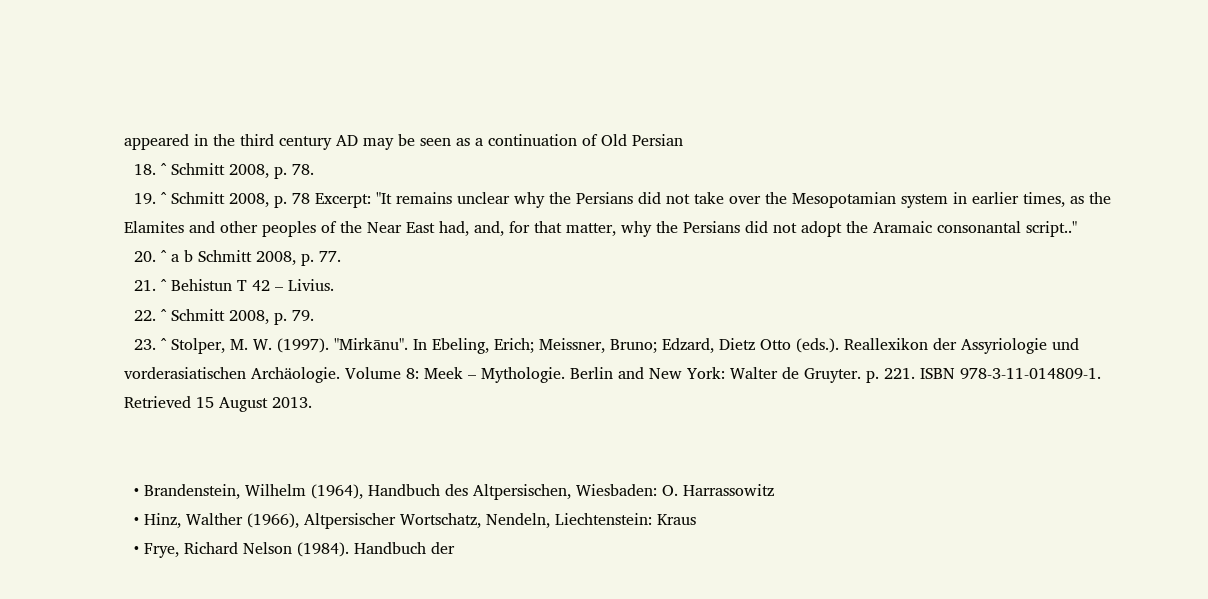appeared in the third century AD may be seen as a continuation of Old Persian
  18. ^ Schmitt 2008, p. 78.
  19. ^ Schmitt 2008, p. 78 Excerpt: "It remains unclear why the Persians did not take over the Mesopotamian system in earlier times, as the Elamites and other peoples of the Near East had, and, for that matter, why the Persians did not adopt the Aramaic consonantal script.."
  20. ^ a b Schmitt 2008, p. 77.
  21. ^ Behistun T 42 – Livius.
  22. ^ Schmitt 2008, p. 79.
  23. ^ Stolper, M. W. (1997). "Mirkānu". In Ebeling, Erich; Meissner, Bruno; Edzard, Dietz Otto (eds.). Reallexikon der Assyriologie und vorderasiatischen Archäologie. Volume 8: Meek – Mythologie. Berlin and New York: Walter de Gruyter. p. 221. ISBN 978-3-11-014809-1. Retrieved 15 August 2013.


  • Brandenstein, Wilhelm (1964), Handbuch des Altpersischen, Wiesbaden: O. Harrassowitz
  • Hinz, Walther (1966), Altpersischer Wortschatz, Nendeln, Liechtenstein: Kraus
  • Frye, Richard Nelson (1984). Handbuch der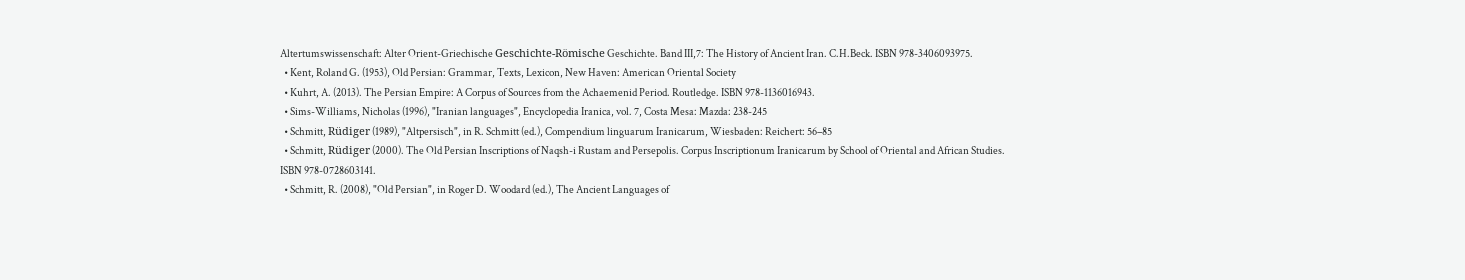Altertumswissenschaft: Alter Orient-Griechische Geschichte-Römische Geschichte. Band III,7: The History of Ancient Iran. C.H.Beck. ISBN 978-3406093975.
  • Kent, Roland G. (1953), Old Persian: Grammar, Texts, Lexicon, New Haven: American Oriental Society
  • Kuhrt, A. (2013). The Persian Empire: A Corpus of Sources from the Achaemenid Period. Routledge. ISBN 978-1136016943.
  • Sims-Williams, Nicholas (1996), "Iranian languages", Encyclopedia Iranica, vol. 7, Costa Mesa: Mazda: 238-245
  • Schmitt, Rüdiger (1989), "Altpersisch", in R. Schmitt (ed.), Compendium linguarum Iranicarum, Wiesbaden: Reichert: 56–85
  • Schmitt, Rüdiger (2000). The Old Persian Inscriptions of Naqsh-i Rustam and Persepolis. Corpus Inscriptionum Iranicarum by School of Oriental and African Studies. ISBN 978-0728603141.
  • Schmitt, R. (2008), "Old Persian", in Roger D. Woodard (ed.), The Ancient Languages of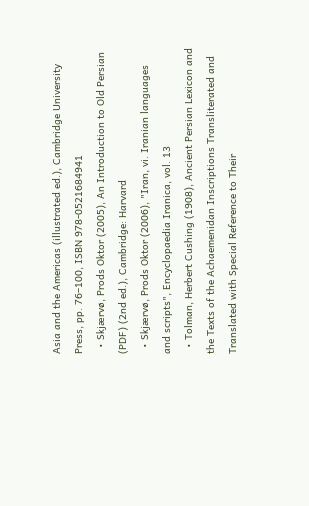Asia and the Americas (illustrated ed.), Cambridge University Press, pp. 76–100, ISBN 978-0521684941
  • Skjærvø, Prods Oktor (2005), An Introduction to Old Persian (PDF) (2nd ed.), Cambridge: Harvard
  • Skjærvø, Prods Oktor (2006), "Iran, vi. Iranian languages and scripts", Encyclopaedia Iranica, vol. 13
  • Tolman, Herbert Cushing (1908), Ancient Persian Lexicon and the Texts of the Achaemenidan Inscriptions Transliterated and Translated with Special Reference to Their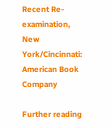Recent Re-examination, New York/Cincinnati: American Book Company

Further reading